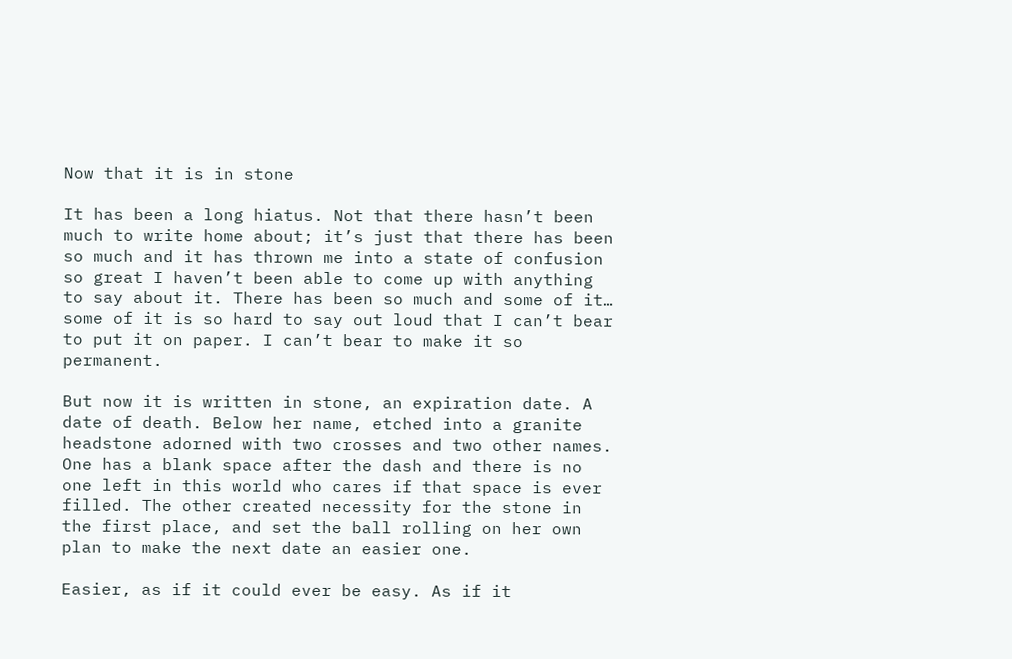Now that it is in stone

It has been a long hiatus. Not that there hasn’t been much to write home about; it’s just that there has been so much and it has thrown me into a state of confusion so great I haven’t been able to come up with anything to say about it. There has been so much and some of it… some of it is so hard to say out loud that I can’t bear to put it on paper. I can’t bear to make it so permanent.

But now it is written in stone, an expiration date. A date of death. Below her name, etched into a granite headstone adorned with two crosses and two other names. One has a blank space after the dash and there is no one left in this world who cares if that space is ever filled. The other created necessity for the stone in the first place, and set the ball rolling on her own plan to make the next date an easier one.

Easier, as if it could ever be easy. As if it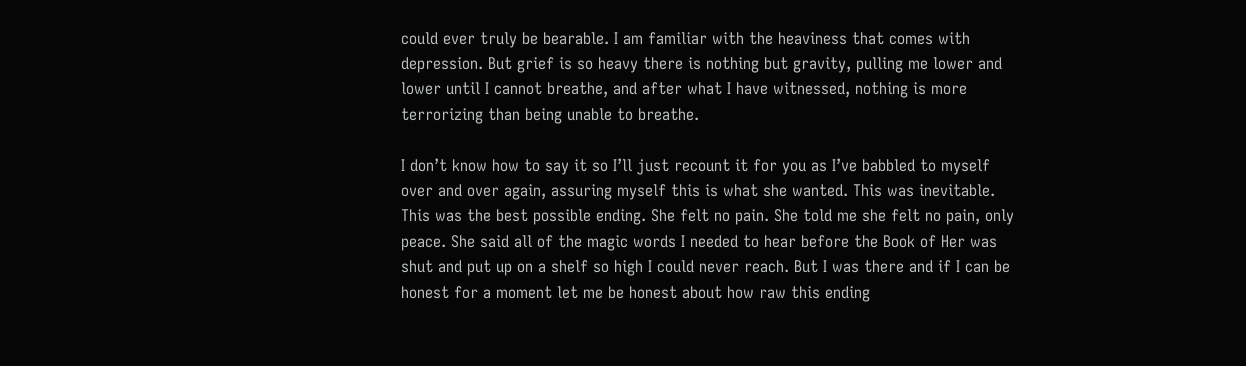could ever truly be bearable. I am familiar with the heaviness that comes with depression. But grief is so heavy there is nothing but gravity, pulling me lower and lower until I cannot breathe, and after what I have witnessed, nothing is more terrorizing than being unable to breathe.

I don’t know how to say it so I’ll just recount it for you as I’ve babbled to myself over and over again, assuring myself this is what she wanted. This was inevitable. This was the best possible ending. She felt no pain. She told me she felt no pain, only peace. She said all of the magic words I needed to hear before the Book of Her was shut and put up on a shelf so high I could never reach. But I was there and if I can be honest for a moment let me be honest about how raw this ending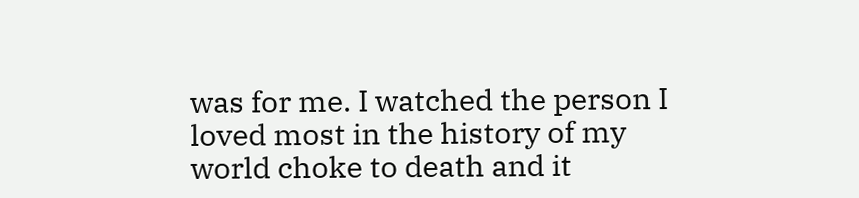was for me. I watched the person I loved most in the history of my world choke to death and it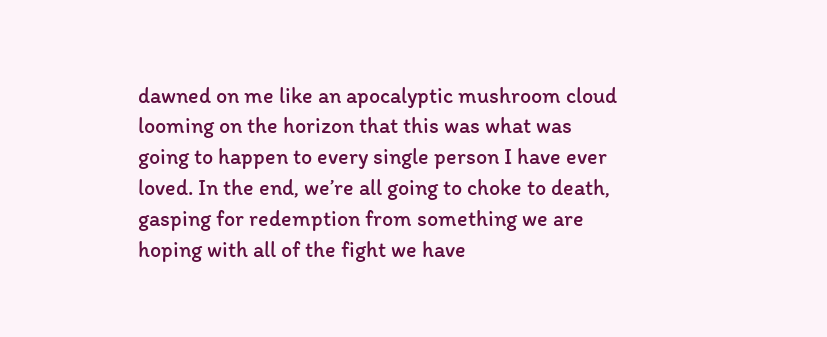dawned on me like an apocalyptic mushroom cloud looming on the horizon that this was what was going to happen to every single person I have ever loved. In the end, we’re all going to choke to death, gasping for redemption from something we are hoping with all of the fight we have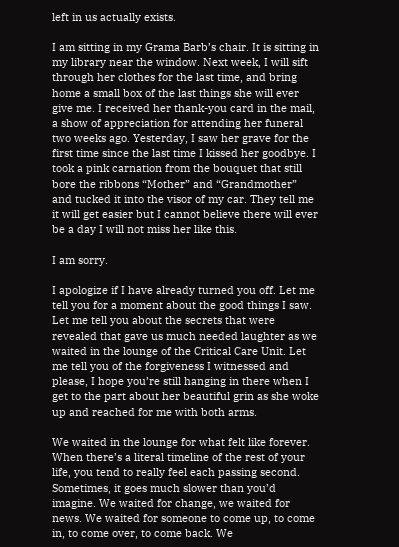left in us actually exists.

I am sitting in my Grama Barb’s chair. It is sitting in my library near the window. Next week, I will sift through her clothes for the last time, and bring home a small box of the last things she will ever give me. I received her thank-you card in the mail, a show of appreciation for attending her funeral two weeks ago. Yesterday, I saw her grave for the first time since the last time I kissed her goodbye. I took a pink carnation from the bouquet that still bore the ribbons “Mother” and “Grandmother” and tucked it into the visor of my car. They tell me it will get easier but I cannot believe there will ever be a day I will not miss her like this.

I am sorry.

I apologize if I have already turned you off. Let me tell you for a moment about the good things I saw. Let me tell you about the secrets that were revealed that gave us much needed laughter as we waited in the lounge of the Critical Care Unit. Let me tell you of the forgiveness I witnessed and please, I hope you’re still hanging in there when I get to the part about her beautiful grin as she woke up and reached for me with both arms.

We waited in the lounge for what felt like forever. When there’s a literal timeline of the rest of your life, you tend to really feel each passing second. Sometimes, it goes much slower than you’d imagine. We waited for change, we waited for news. We waited for someone to come up, to come in, to come over, to come back. We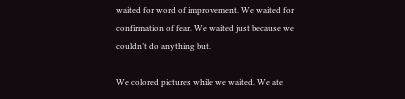waited for word of improvement. We waited for confirmation of fear. We waited just because we couldn’t do anything but.

We colored pictures while we waited. We ate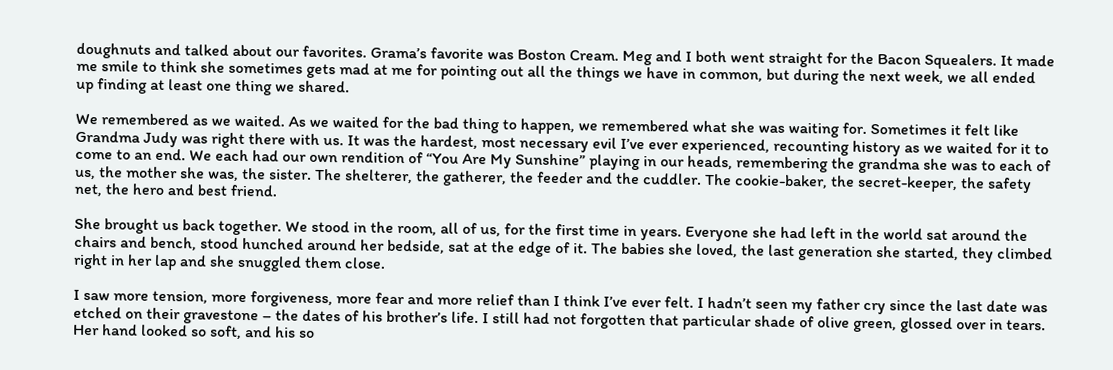doughnuts and talked about our favorites. Grama’s favorite was Boston Cream. Meg and I both went straight for the Bacon Squealers. It made me smile to think she sometimes gets mad at me for pointing out all the things we have in common, but during the next week, we all ended up finding at least one thing we shared.

We remembered as we waited. As we waited for the bad thing to happen, we remembered what she was waiting for. Sometimes it felt like Grandma Judy was right there with us. It was the hardest, most necessary evil I’ve ever experienced, recounting history as we waited for it to come to an end. We each had our own rendition of “You Are My Sunshine” playing in our heads, remembering the grandma she was to each of us, the mother she was, the sister. The shelterer, the gatherer, the feeder and the cuddler. The cookie-baker, the secret-keeper, the safety net, the hero and best friend.

She brought us back together. We stood in the room, all of us, for the first time in years. Everyone she had left in the world sat around the chairs and bench, stood hunched around her bedside, sat at the edge of it. The babies she loved, the last generation she started, they climbed right in her lap and she snuggled them close.

I saw more tension, more forgiveness, more fear and more relief than I think I’ve ever felt. I hadn’t seen my father cry since the last date was etched on their gravestone – the dates of his brother’s life. I still had not forgotten that particular shade of olive green, glossed over in tears. Her hand looked so soft, and his so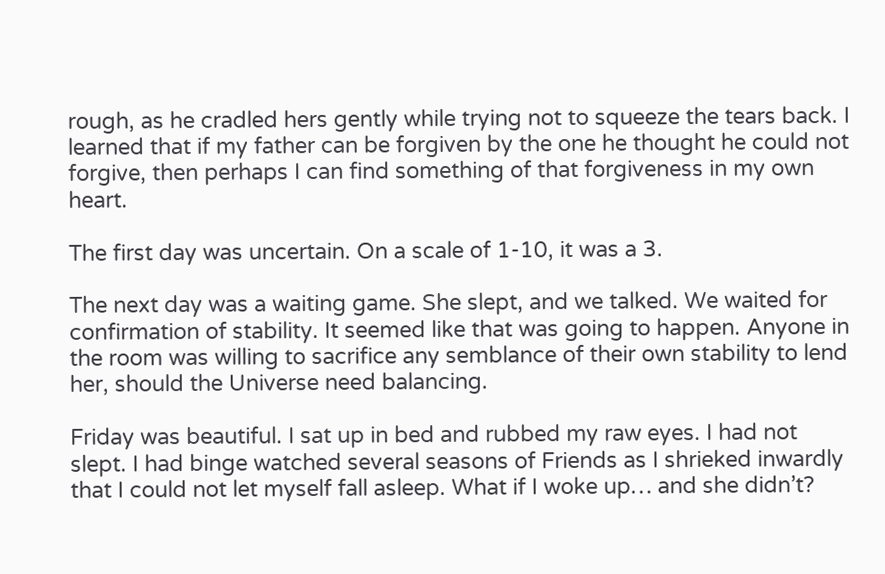rough, as he cradled hers gently while trying not to squeeze the tears back. I learned that if my father can be forgiven by the one he thought he could not forgive, then perhaps I can find something of that forgiveness in my own heart.

The first day was uncertain. On a scale of 1-10, it was a 3.

The next day was a waiting game. She slept, and we talked. We waited for confirmation of stability. It seemed like that was going to happen. Anyone in the room was willing to sacrifice any semblance of their own stability to lend her, should the Universe need balancing.

Friday was beautiful. I sat up in bed and rubbed my raw eyes. I had not slept. I had binge watched several seasons of Friends as I shrieked inwardly that I could not let myself fall asleep. What if I woke up… and she didn’t?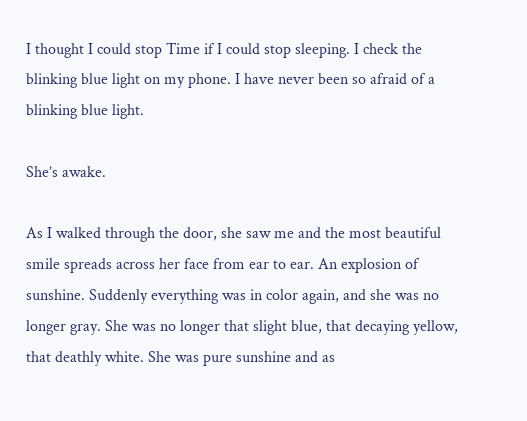I thought I could stop Time if I could stop sleeping. I check the blinking blue light on my phone. I have never been so afraid of a blinking blue light.

She’s awake.

As I walked through the door, she saw me and the most beautiful smile spreads across her face from ear to ear. An explosion of sunshine. Suddenly everything was in color again, and she was no longer gray. She was no longer that slight blue, that decaying yellow, that deathly white. She was pure sunshine and as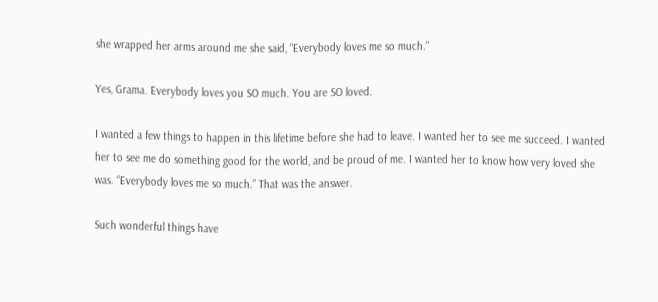she wrapped her arms around me she said, “Everybody loves me so much.”

Yes, Grama. Everybody loves you SO much. You are SO loved.

I wanted a few things to happen in this lifetime before she had to leave. I wanted her to see me succeed. I wanted her to see me do something good for the world, and be proud of me. I wanted her to know how very loved she was. “Everybody loves me so much.” That was the answer.

Such wonderful things have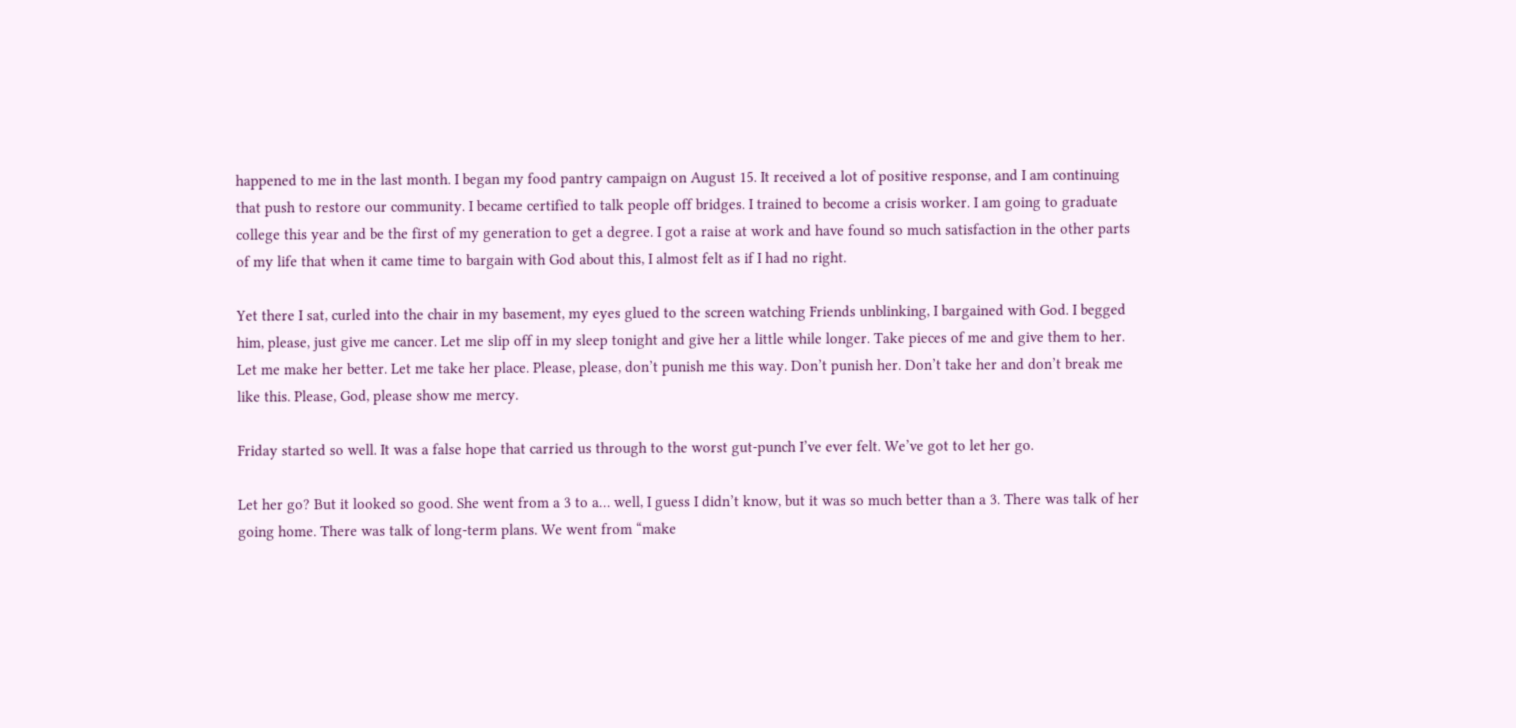happened to me in the last month. I began my food pantry campaign on August 15. It received a lot of positive response, and I am continuing that push to restore our community. I became certified to talk people off bridges. I trained to become a crisis worker. I am going to graduate college this year and be the first of my generation to get a degree. I got a raise at work and have found so much satisfaction in the other parts of my life that when it came time to bargain with God about this, I almost felt as if I had no right.

Yet there I sat, curled into the chair in my basement, my eyes glued to the screen watching Friends unblinking, I bargained with God. I begged him, please, just give me cancer. Let me slip off in my sleep tonight and give her a little while longer. Take pieces of me and give them to her. Let me make her better. Let me take her place. Please, please, don’t punish me this way. Don’t punish her. Don’t take her and don’t break me like this. Please, God, please show me mercy.

Friday started so well. It was a false hope that carried us through to the worst gut-punch I’ve ever felt. We’ve got to let her go.

Let her go? But it looked so good. She went from a 3 to a… well, I guess I didn’t know, but it was so much better than a 3. There was talk of her going home. There was talk of long-term plans. We went from “make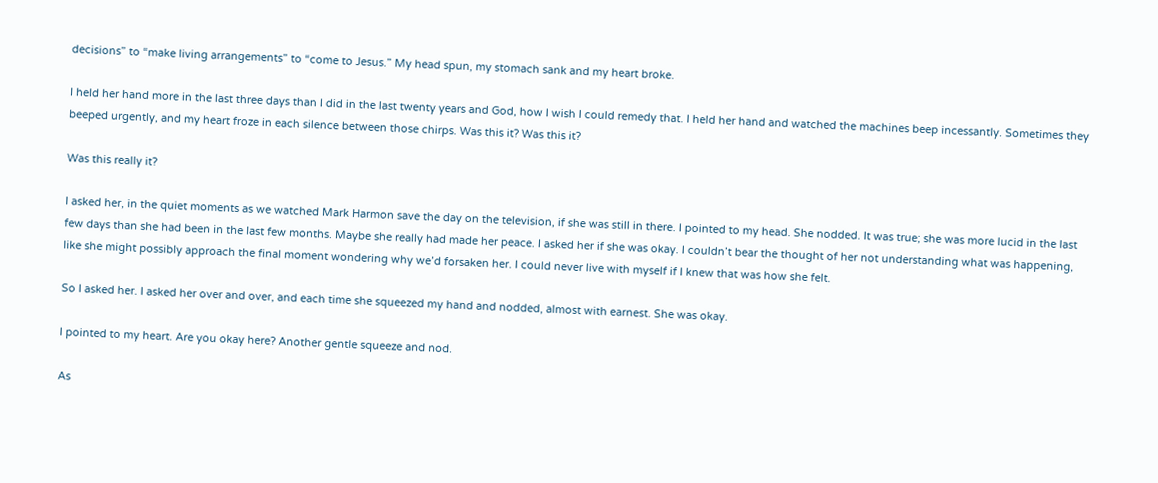decisions” to “make living arrangements” to “come to Jesus.” My head spun, my stomach sank and my heart broke.

I held her hand more in the last three days than I did in the last twenty years and God, how I wish I could remedy that. I held her hand and watched the machines beep incessantly. Sometimes they beeped urgently, and my heart froze in each silence between those chirps. Was this it? Was this it?

Was this really it?

I asked her, in the quiet moments as we watched Mark Harmon save the day on the television, if she was still in there. I pointed to my head. She nodded. It was true; she was more lucid in the last few days than she had been in the last few months. Maybe she really had made her peace. I asked her if she was okay. I couldn’t bear the thought of her not understanding what was happening, like she might possibly approach the final moment wondering why we’d forsaken her. I could never live with myself if I knew that was how she felt.

So I asked her. I asked her over and over, and each time she squeezed my hand and nodded, almost with earnest. She was okay.

I pointed to my heart. Are you okay here? Another gentle squeeze and nod.

As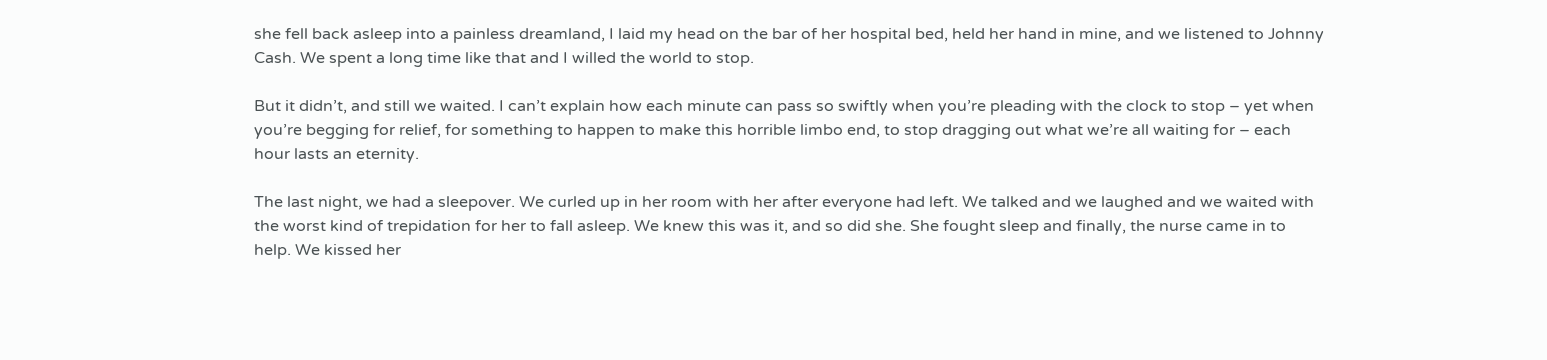she fell back asleep into a painless dreamland, I laid my head on the bar of her hospital bed, held her hand in mine, and we listened to Johnny Cash. We spent a long time like that and I willed the world to stop.

But it didn’t, and still we waited. I can’t explain how each minute can pass so swiftly when you’re pleading with the clock to stop – yet when you’re begging for relief, for something to happen to make this horrible limbo end, to stop dragging out what we’re all waiting for – each hour lasts an eternity.

The last night, we had a sleepover. We curled up in her room with her after everyone had left. We talked and we laughed and we waited with the worst kind of trepidation for her to fall asleep. We knew this was it, and so did she. She fought sleep and finally, the nurse came in to help. We kissed her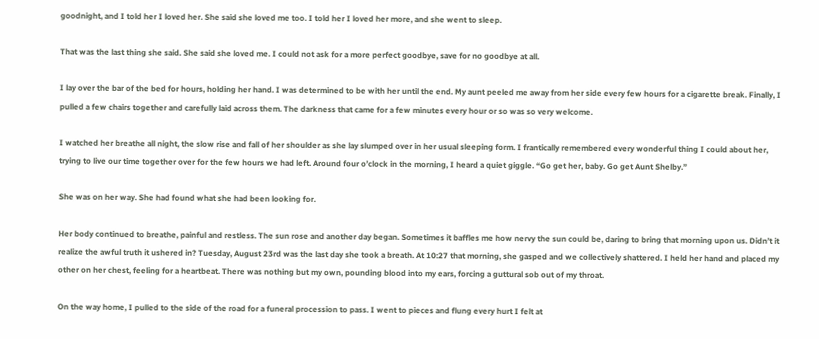goodnight, and I told her I loved her. She said she loved me too. I told her I loved her more, and she went to sleep.

That was the last thing she said. She said she loved me. I could not ask for a more perfect goodbye, save for no goodbye at all.

I lay over the bar of the bed for hours, holding her hand. I was determined to be with her until the end. My aunt peeled me away from her side every few hours for a cigarette break. Finally, I pulled a few chairs together and carefully laid across them. The darkness that came for a few minutes every hour or so was so very welcome.

I watched her breathe all night, the slow rise and fall of her shoulder as she lay slumped over in her usual sleeping form. I frantically remembered every wonderful thing I could about her, trying to live our time together over for the few hours we had left. Around four o’clock in the morning, I heard a quiet giggle. “Go get her, baby. Go get Aunt Shelby.”

She was on her way. She had found what she had been looking for.

Her body continued to breathe, painful and restless. The sun rose and another day began. Sometimes it baffles me how nervy the sun could be, daring to bring that morning upon us. Didn’t it realize the awful truth it ushered in? Tuesday, August 23rd was the last day she took a breath. At 10:27 that morning, she gasped and we collectively shattered. I held her hand and placed my other on her chest, feeling for a heartbeat. There was nothing but my own, pounding blood into my ears, forcing a guttural sob out of my throat.

On the way home, I pulled to the side of the road for a funeral procession to pass. I went to pieces and flung every hurt I felt at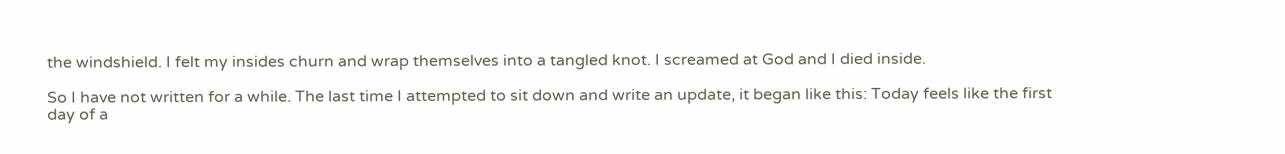the windshield. I felt my insides churn and wrap themselves into a tangled knot. I screamed at God and I died inside.

So I have not written for a while. The last time I attempted to sit down and write an update, it began like this: Today feels like the first day of a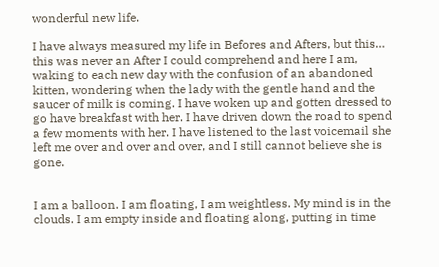wonderful new life.

I have always measured my life in Befores and Afters, but this… this was never an After I could comprehend and here I am, waking to each new day with the confusion of an abandoned kitten, wondering when the lady with the gentle hand and the saucer of milk is coming. I have woken up and gotten dressed to go have breakfast with her. I have driven down the road to spend a few moments with her. I have listened to the last voicemail she left me over and over and over, and I still cannot believe she is gone.


I am a balloon. I am floating, I am weightless. My mind is in the clouds. I am empty inside and floating along, putting in time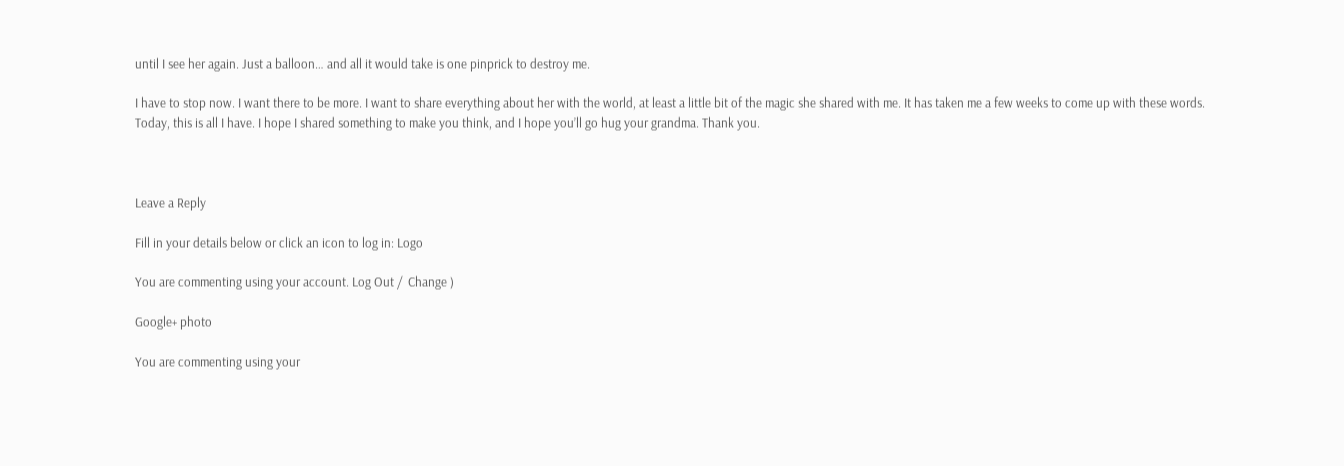until I see her again. Just a balloon… and all it would take is one pinprick to destroy me.

I have to stop now. I want there to be more. I want to share everything about her with the world, at least a little bit of the magic she shared with me. It has taken me a few weeks to come up with these words. Today, this is all I have. I hope I shared something to make you think, and I hope you’ll go hug your grandma. Thank you.



Leave a Reply

Fill in your details below or click an icon to log in: Logo

You are commenting using your account. Log Out /  Change )

Google+ photo

You are commenting using your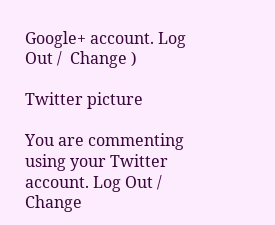Google+ account. Log Out /  Change )

Twitter picture

You are commenting using your Twitter account. Log Out /  Change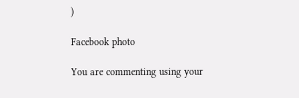)

Facebook photo

You are commenting using your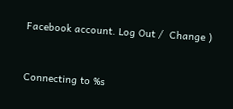Facebook account. Log Out /  Change )


Connecting to %s